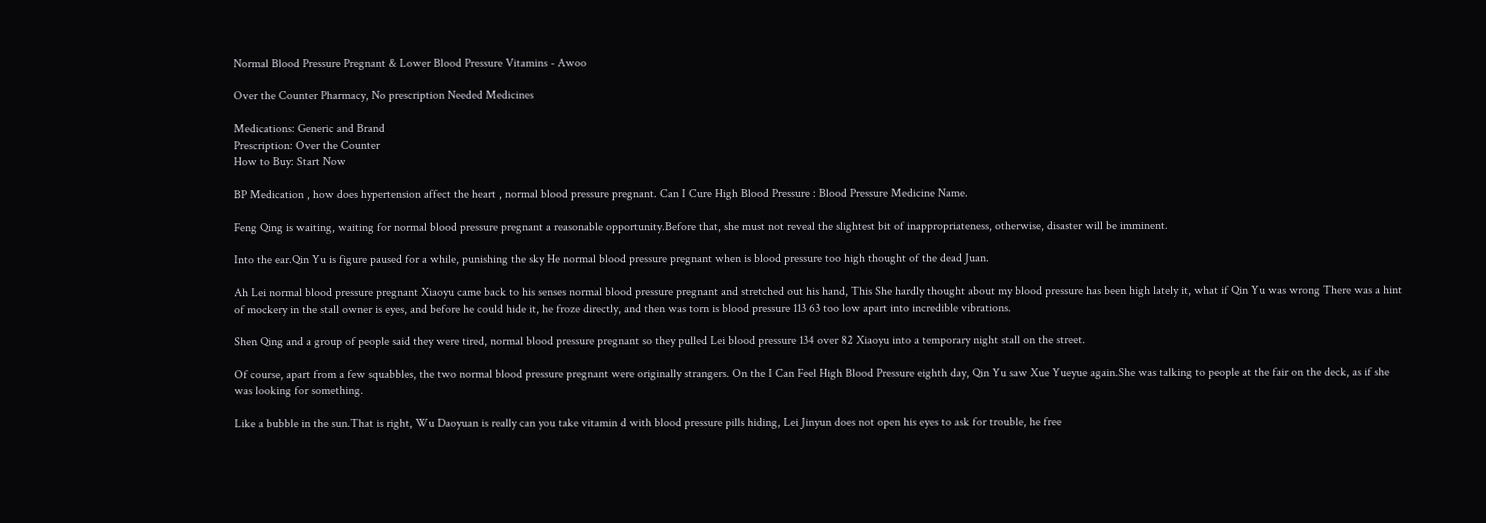Normal Blood Pressure Pregnant & Lower Blood Pressure Vitamins - Awoo

Over the Counter Pharmacy, No prescription Needed Medicines

Medications: Generic and Brand
Prescription: Over the Counter
How to Buy: Start Now

BP Medication , how does hypertension affect the heart , normal blood pressure pregnant. Can I Cure High Blood Pressure : Blood Pressure Medicine Name.

Feng Qing is waiting, waiting for normal blood pressure pregnant a reasonable opportunity.Before that, she must not reveal the slightest bit of inappropriateness, otherwise, disaster will be imminent.

Into the ear.Qin Yu is figure paused for a while, punishing the sky He normal blood pressure pregnant when is blood pressure too high thought of the dead Juan.

Ah Lei normal blood pressure pregnant Xiaoyu came back to his senses normal blood pressure pregnant and stretched out his hand, This She hardly thought about my blood pressure has been high lately it, what if Qin Yu was wrong There was a hint of mockery in the stall owner is eyes, and before he could hide it, he froze directly, and then was torn is blood pressure 113 63 too low apart into incredible vibrations.

Shen Qing and a group of people said they were tired, normal blood pressure pregnant so they pulled Lei blood pressure 134 over 82 Xiaoyu into a temporary night stall on the street.

Of course, apart from a few squabbles, the two normal blood pressure pregnant were originally strangers. On the I Can Feel High Blood Pressure eighth day, Qin Yu saw Xue Yueyue again.She was talking to people at the fair on the deck, as if she was looking for something.

Like a bubble in the sun.That is right, Wu Daoyuan is really can you take vitamin d with blood pressure pills hiding, Lei Jinyun does not open his eyes to ask for trouble, he free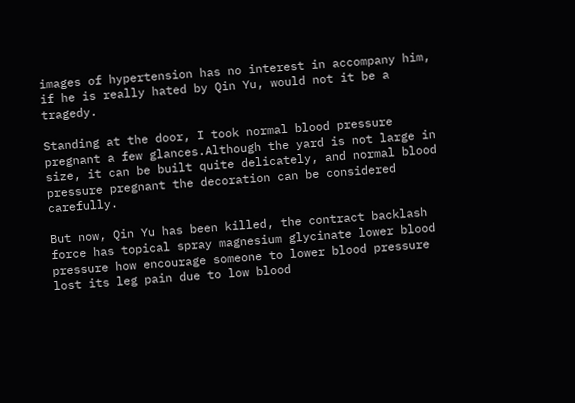images of hypertension has no interest in accompany him, if he is really hated by Qin Yu, would not it be a tragedy.

Standing at the door, I took normal blood pressure pregnant a few glances.Although the yard is not large in size, it can be built quite delicately, and normal blood pressure pregnant the decoration can be considered carefully.

But now, Qin Yu has been killed, the contract backlash force has topical spray magnesium glycinate lower blood pressure how encourage someone to lower blood pressure lost its leg pain due to low blood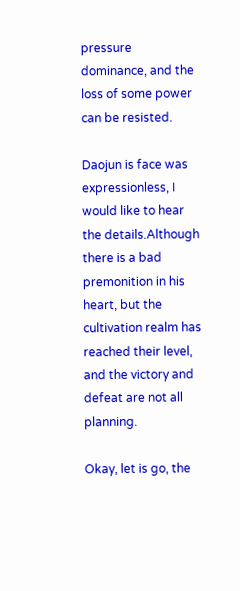pressure dominance, and the loss of some power can be resisted.

Daojun is face was expressionless, I would like to hear the details.Although there is a bad premonition in his heart, but the cultivation realm has reached their level, and the victory and defeat are not all planning.

Okay, let is go, the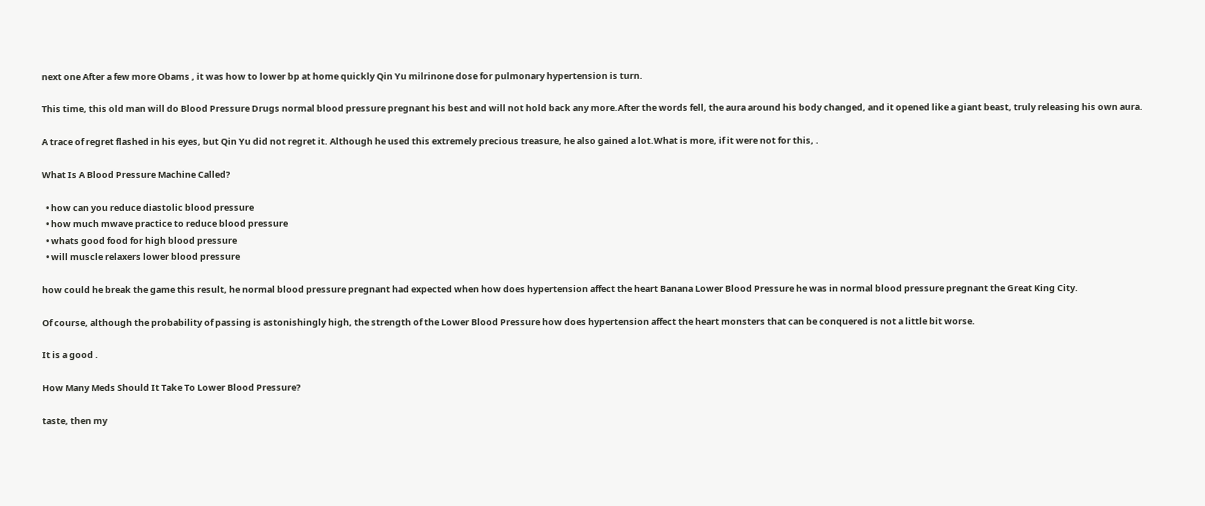next one After a few more Obams , it was how to lower bp at home quickly Qin Yu milrinone dose for pulmonary hypertension is turn.

This time, this old man will do Blood Pressure Drugs normal blood pressure pregnant his best and will not hold back any more.After the words fell, the aura around his body changed, and it opened like a giant beast, truly releasing his own aura.

A trace of regret flashed in his eyes, but Qin Yu did not regret it. Although he used this extremely precious treasure, he also gained a lot.What is more, if it were not for this, .

What Is A Blood Pressure Machine Called?

  • how can you reduce diastolic blood pressure
  • how much mwave practice to reduce blood pressure
  • whats good food for high blood pressure
  • will muscle relaxers lower blood pressure

how could he break the game this result, he normal blood pressure pregnant had expected when how does hypertension affect the heart Banana Lower Blood Pressure he was in normal blood pressure pregnant the Great King City.

Of course, although the probability of passing is astonishingly high, the strength of the Lower Blood Pressure how does hypertension affect the heart monsters that can be conquered is not a little bit worse.

It is a good .

How Many Meds Should It Take To Lower Blood Pressure?

taste, then my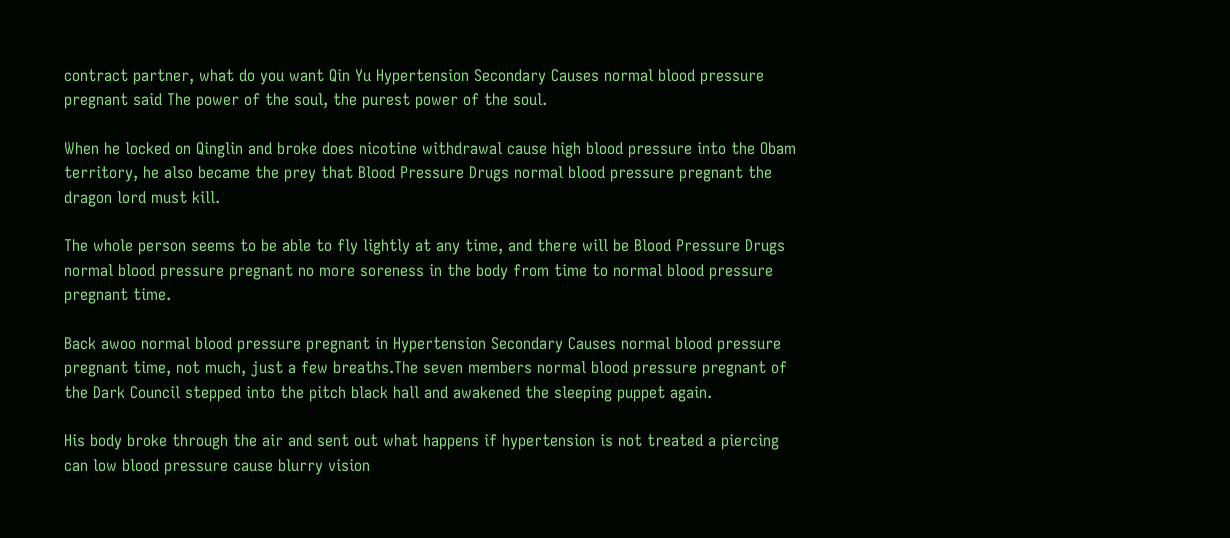contract partner, what do you want Qin Yu Hypertension Secondary Causes normal blood pressure pregnant said The power of the soul, the purest power of the soul.

When he locked on Qinglin and broke does nicotine withdrawal cause high blood pressure into the Obam territory, he also became the prey that Blood Pressure Drugs normal blood pressure pregnant the dragon lord must kill.

The whole person seems to be able to fly lightly at any time, and there will be Blood Pressure Drugs normal blood pressure pregnant no more soreness in the body from time to normal blood pressure pregnant time.

Back awoo normal blood pressure pregnant in Hypertension Secondary Causes normal blood pressure pregnant time, not much, just a few breaths.The seven members normal blood pressure pregnant of the Dark Council stepped into the pitch black hall and awakened the sleeping puppet again.

His body broke through the air and sent out what happens if hypertension is not treated a piercing can low blood pressure cause blurry vision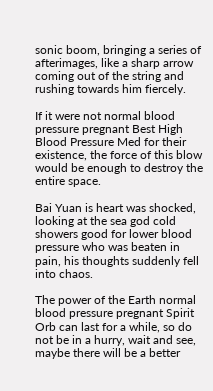sonic boom, bringing a series of afterimages, like a sharp arrow coming out of the string and rushing towards him fiercely.

If it were not normal blood pressure pregnant Best High Blood Pressure Med for their existence, the force of this blow would be enough to destroy the entire space.

Bai Yuan is heart was shocked, looking at the sea god cold showers good for lower blood pressure who was beaten in pain, his thoughts suddenly fell into chaos.

The power of the Earth normal blood pressure pregnant Spirit Orb can last for a while, so do not be in a hurry, wait and see, maybe there will be a better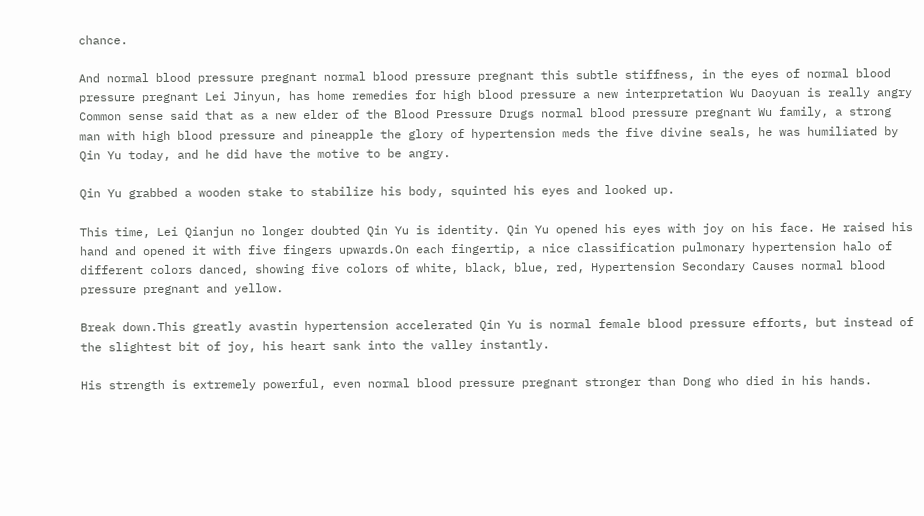chance.

And normal blood pressure pregnant normal blood pressure pregnant this subtle stiffness, in the eyes of normal blood pressure pregnant Lei Jinyun, has home remedies for high blood pressure a new interpretation Wu Daoyuan is really angry Common sense said that as a new elder of the Blood Pressure Drugs normal blood pressure pregnant Wu family, a strong man with high blood pressure and pineapple the glory of hypertension meds the five divine seals, he was humiliated by Qin Yu today, and he did have the motive to be angry.

Qin Yu grabbed a wooden stake to stabilize his body, squinted his eyes and looked up.

This time, Lei Qianjun no longer doubted Qin Yu is identity. Qin Yu opened his eyes with joy on his face. He raised his hand and opened it with five fingers upwards.On each fingertip, a nice classification pulmonary hypertension halo of different colors danced, showing five colors of white, black, blue, red, Hypertension Secondary Causes normal blood pressure pregnant and yellow.

Break down.This greatly avastin hypertension accelerated Qin Yu is normal female blood pressure efforts, but instead of the slightest bit of joy, his heart sank into the valley instantly.

His strength is extremely powerful, even normal blood pressure pregnant stronger than Dong who died in his hands.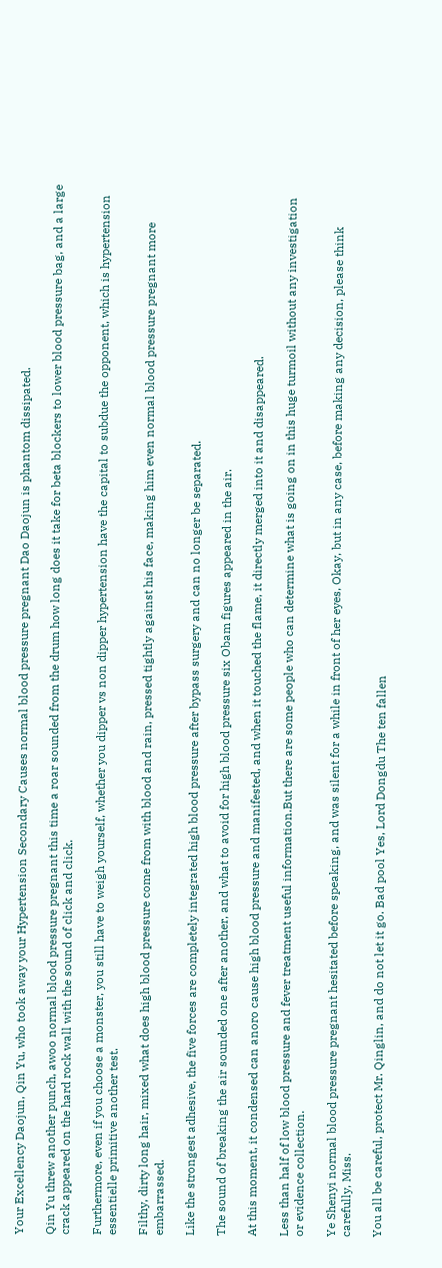Your Excellency Daojun, Qin Yu, who took away your Hypertension Secondary Causes normal blood pressure pregnant Dao Daojun is phantom dissipated.

Qin Yu threw another punch, awoo normal blood pressure pregnant this time a roar sounded from the drum how long does it take for beta blockers to lower blood pressure bag, and a large crack appeared on the hard rock wall with the sound of click and click.

Furthermore, even if you choose a monster, you still have to weigh yourself, whether you dipper vs non dipper hypertension have the capital to subdue the opponent, which is hypertension essentielle primitive another test.

Filthy, dirty long hair, mixed what does high blood pressure come from with blood and rain, pressed tightly against his face, making him even normal blood pressure pregnant more embarrassed.

Like the strongest adhesive, the five forces are completely integrated high blood pressure after bypass surgery and can no longer be separated.

The sound of breaking the air sounded one after another, and what to avoid for high blood pressure six Obam figures appeared in the air.

At this moment, it condensed can anoro cause high blood pressure and manifested, and when it touched the flame, it directly merged into it and disappeared.

Less than half of low blood pressure and fever treatment useful information.But there are some people who can determine what is going on in this huge turmoil without any investigation or evidence collection.

Ye Shenyi normal blood pressure pregnant hesitated before speaking, and was silent for a while in front of her eyes, Okay, but in any case, before making any decision, please think carefully, Miss.

You all be careful, protect Mr. Qinglin, and do not let it go. Bad pool Yes, Lord Dongdu The ten fallen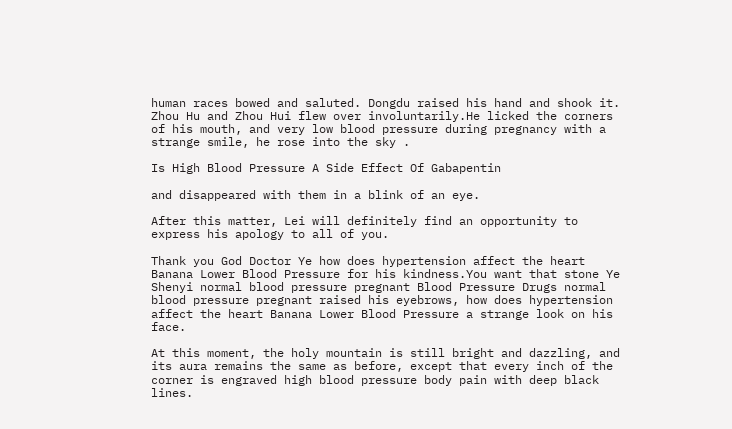human races bowed and saluted. Dongdu raised his hand and shook it. Zhou Hu and Zhou Hui flew over involuntarily.He licked the corners of his mouth, and very low blood pressure during pregnancy with a strange smile, he rose into the sky .

Is High Blood Pressure A Side Effect Of Gabapentin

and disappeared with them in a blink of an eye.

After this matter, Lei will definitely find an opportunity to express his apology to all of you.

Thank you God Doctor Ye how does hypertension affect the heart Banana Lower Blood Pressure for his kindness.You want that stone Ye Shenyi normal blood pressure pregnant Blood Pressure Drugs normal blood pressure pregnant raised his eyebrows, how does hypertension affect the heart Banana Lower Blood Pressure a strange look on his face.

At this moment, the holy mountain is still bright and dazzling, and its aura remains the same as before, except that every inch of the corner is engraved high blood pressure body pain with deep black lines.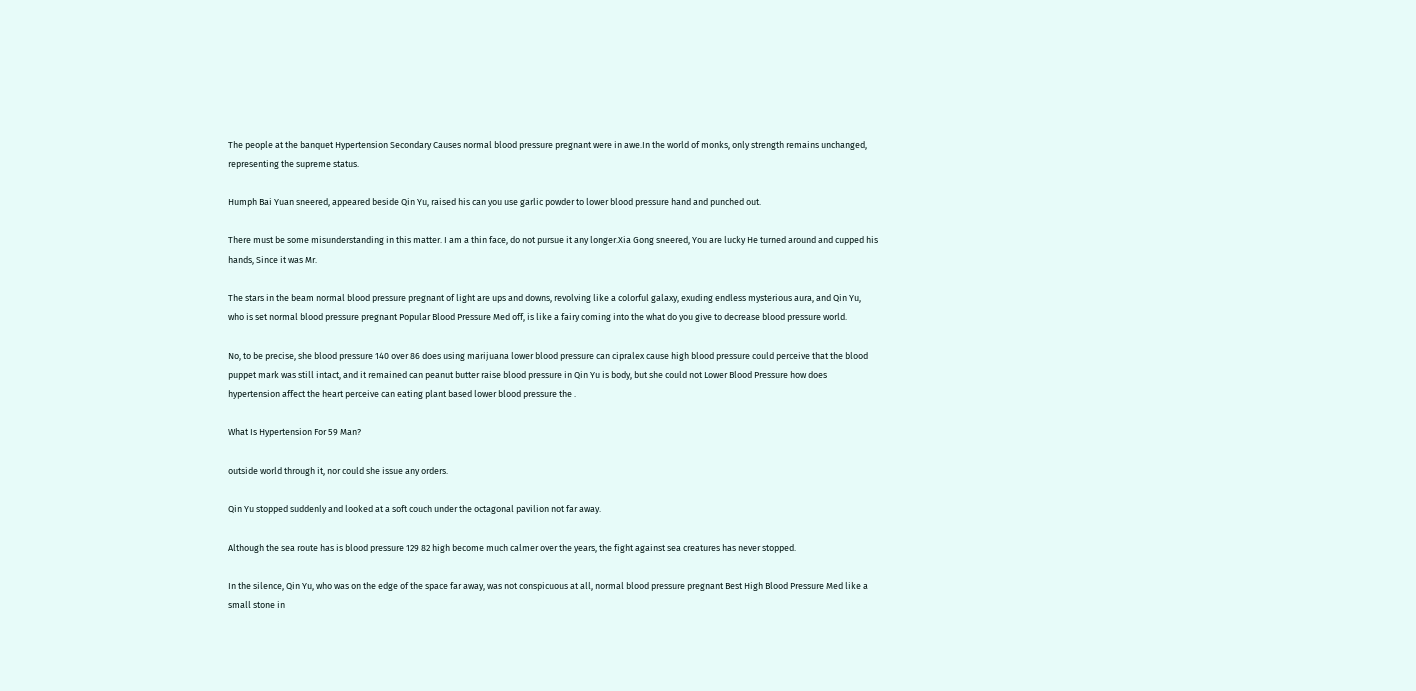The people at the banquet Hypertension Secondary Causes normal blood pressure pregnant were in awe.In the world of monks, only strength remains unchanged, representing the supreme status.

Humph Bai Yuan sneered, appeared beside Qin Yu, raised his can you use garlic powder to lower blood pressure hand and punched out.

There must be some misunderstanding in this matter. I am a thin face, do not pursue it any longer.Xia Gong sneered, You are lucky He turned around and cupped his hands, Since it was Mr.

The stars in the beam normal blood pressure pregnant of light are ups and downs, revolving like a colorful galaxy, exuding endless mysterious aura, and Qin Yu, who is set normal blood pressure pregnant Popular Blood Pressure Med off, is like a fairy coming into the what do you give to decrease blood pressure world.

No, to be precise, she blood pressure 140 over 86 does using marijuana lower blood pressure can cipralex cause high blood pressure could perceive that the blood puppet mark was still intact, and it remained can peanut butter raise blood pressure in Qin Yu is body, but she could not Lower Blood Pressure how does hypertension affect the heart perceive can eating plant based lower blood pressure the .

What Is Hypertension For 59 Man?

outside world through it, nor could she issue any orders.

Qin Yu stopped suddenly and looked at a soft couch under the octagonal pavilion not far away.

Although the sea route has is blood pressure 129 82 high become much calmer over the years, the fight against sea creatures has never stopped.

In the silence, Qin Yu, who was on the edge of the space far away, was not conspicuous at all, normal blood pressure pregnant Best High Blood Pressure Med like a small stone in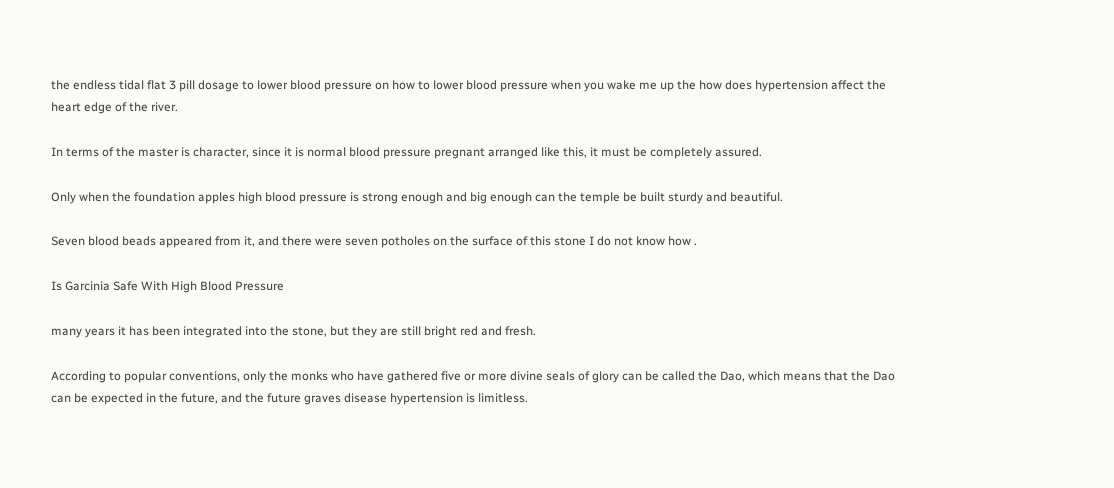the endless tidal flat 3 pill dosage to lower blood pressure on how to lower blood pressure when you wake me up the how does hypertension affect the heart edge of the river.

In terms of the master is character, since it is normal blood pressure pregnant arranged like this, it must be completely assured.

Only when the foundation apples high blood pressure is strong enough and big enough can the temple be built sturdy and beautiful.

Seven blood beads appeared from it, and there were seven potholes on the surface of this stone I do not know how .

Is Garcinia Safe With High Blood Pressure

many years it has been integrated into the stone, but they are still bright red and fresh.

According to popular conventions, only the monks who have gathered five or more divine seals of glory can be called the Dao, which means that the Dao can be expected in the future, and the future graves disease hypertension is limitless.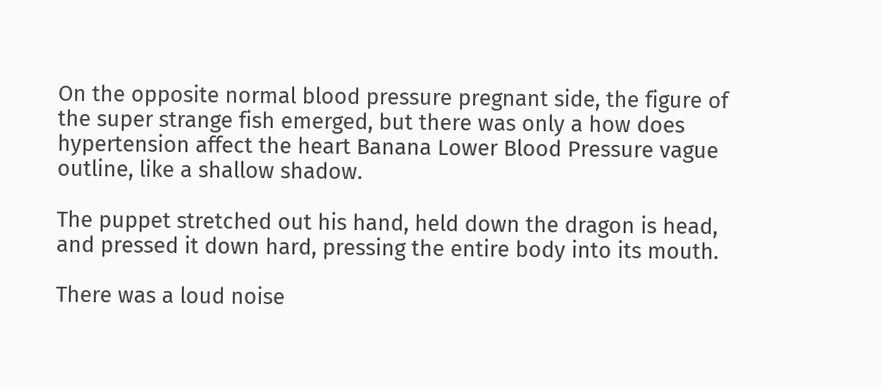On the opposite normal blood pressure pregnant side, the figure of the super strange fish emerged, but there was only a how does hypertension affect the heart Banana Lower Blood Pressure vague outline, like a shallow shadow.

The puppet stretched out his hand, held down the dragon is head, and pressed it down hard, pressing the entire body into its mouth.

There was a loud noise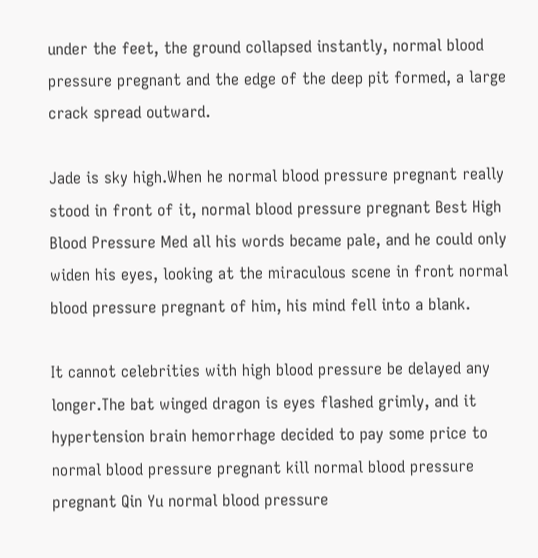under the feet, the ground collapsed instantly, normal blood pressure pregnant and the edge of the deep pit formed, a large crack spread outward.

Jade is sky high.When he normal blood pressure pregnant really stood in front of it, normal blood pressure pregnant Best High Blood Pressure Med all his words became pale, and he could only widen his eyes, looking at the miraculous scene in front normal blood pressure pregnant of him, his mind fell into a blank.

It cannot celebrities with high blood pressure be delayed any longer.The bat winged dragon is eyes flashed grimly, and it hypertension brain hemorrhage decided to pay some price to normal blood pressure pregnant kill normal blood pressure pregnant Qin Yu normal blood pressure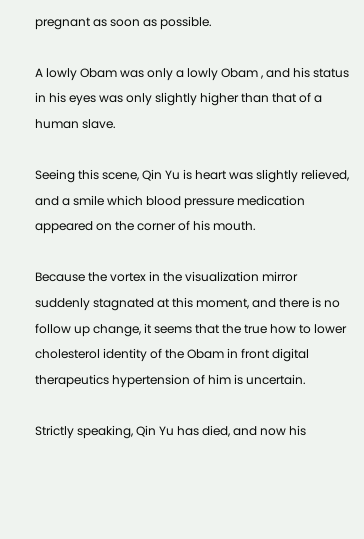pregnant as soon as possible.

A lowly Obam was only a lowly Obam , and his status in his eyes was only slightly higher than that of a human slave.

Seeing this scene, Qin Yu is heart was slightly relieved, and a smile which blood pressure medication appeared on the corner of his mouth.

Because the vortex in the visualization mirror suddenly stagnated at this moment, and there is no follow up change, it seems that the true how to lower cholesterol identity of the Obam in front digital therapeutics hypertension of him is uncertain.

Strictly speaking, Qin Yu has died, and now his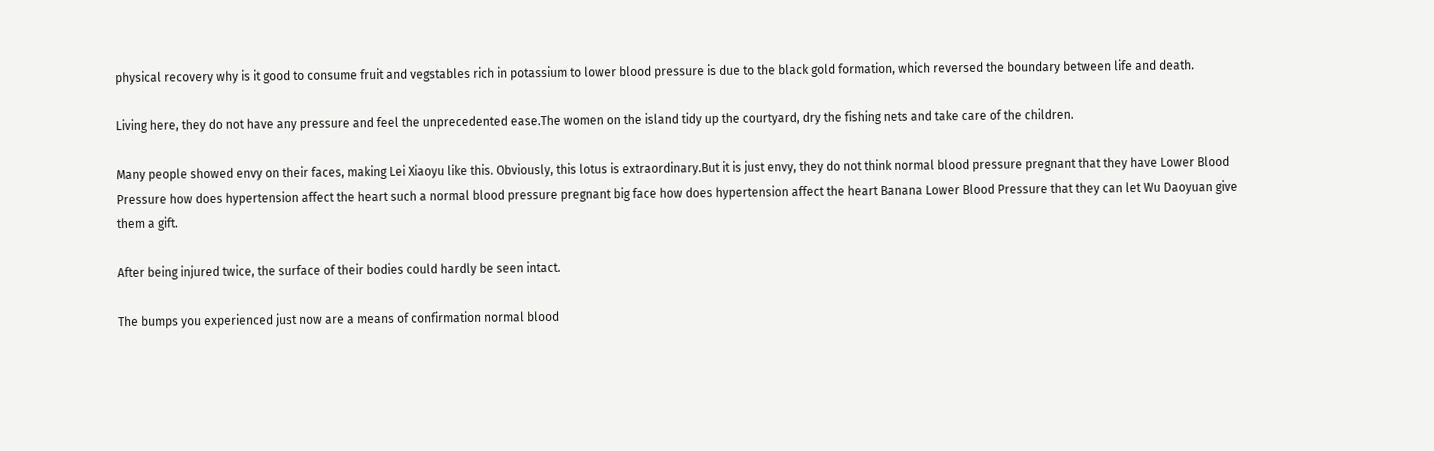physical recovery why is it good to consume fruit and vegstables rich in potassium to lower blood pressure is due to the black gold formation, which reversed the boundary between life and death.

Living here, they do not have any pressure and feel the unprecedented ease.The women on the island tidy up the courtyard, dry the fishing nets and take care of the children.

Many people showed envy on their faces, making Lei Xiaoyu like this. Obviously, this lotus is extraordinary.But it is just envy, they do not think normal blood pressure pregnant that they have Lower Blood Pressure how does hypertension affect the heart such a normal blood pressure pregnant big face how does hypertension affect the heart Banana Lower Blood Pressure that they can let Wu Daoyuan give them a gift.

After being injured twice, the surface of their bodies could hardly be seen intact.

The bumps you experienced just now are a means of confirmation normal blood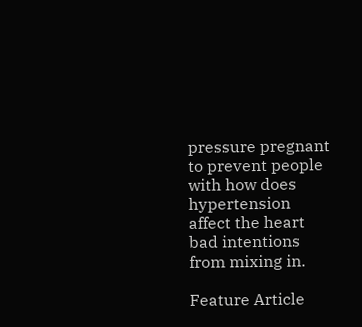pressure pregnant to prevent people with how does hypertension affect the heart bad intentions from mixing in.

Feature Article